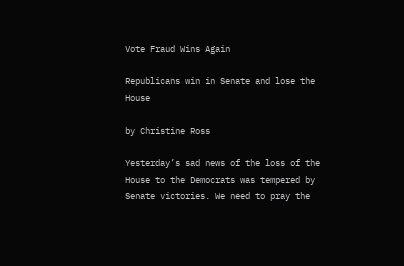Vote Fraud Wins Again

Republicans win in Senate and lose the House

by Christine Ross

Yesterday’s sad news of the loss of the House to the Democrats was tempered by Senate victories. We need to pray the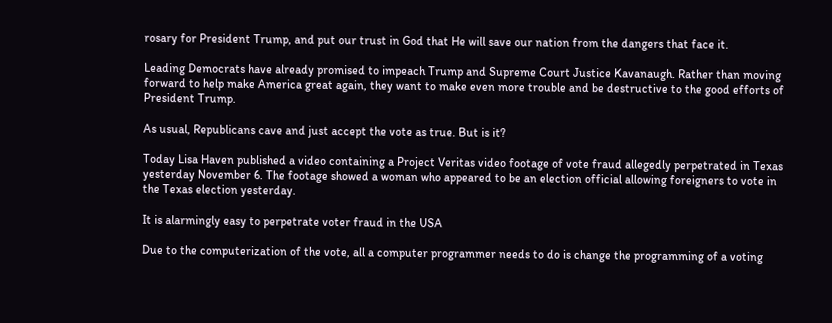rosary for President Trump, and put our trust in God that He will save our nation from the dangers that face it.

Leading Democrats have already promised to impeach Trump and Supreme Court Justice Kavanaugh. Rather than moving forward to help make America great again, they want to make even more trouble and be destructive to the good efforts of President Trump.

As usual, Republicans cave and just accept the vote as true. But is it?

Today Lisa Haven published a video containing a Project Veritas video footage of vote fraud allegedly perpetrated in Texas yesterday November 6. The footage showed a woman who appeared to be an election official allowing foreigners to vote in the Texas election yesterday.

It is alarmingly easy to perpetrate voter fraud in the USA

Due to the computerization of the vote, all a computer programmer needs to do is change the programming of a voting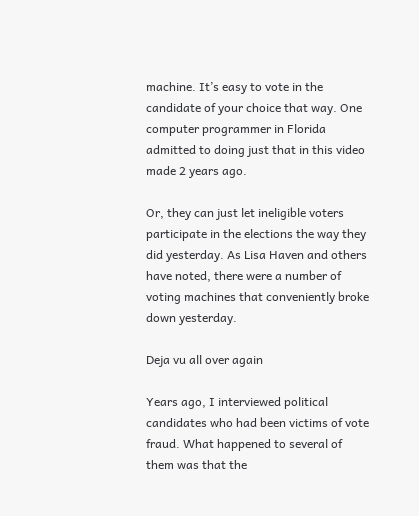machine. It’s easy to vote in the candidate of your choice that way. One computer programmer in Florida admitted to doing just that in this video made 2 years ago.

Or, they can just let ineligible voters participate in the elections the way they did yesterday. As Lisa Haven and others have noted, there were a number of voting machines that conveniently broke down yesterday.

Deja vu all over again

Years ago, I interviewed political candidates who had been victims of vote fraud. What happened to several of them was that the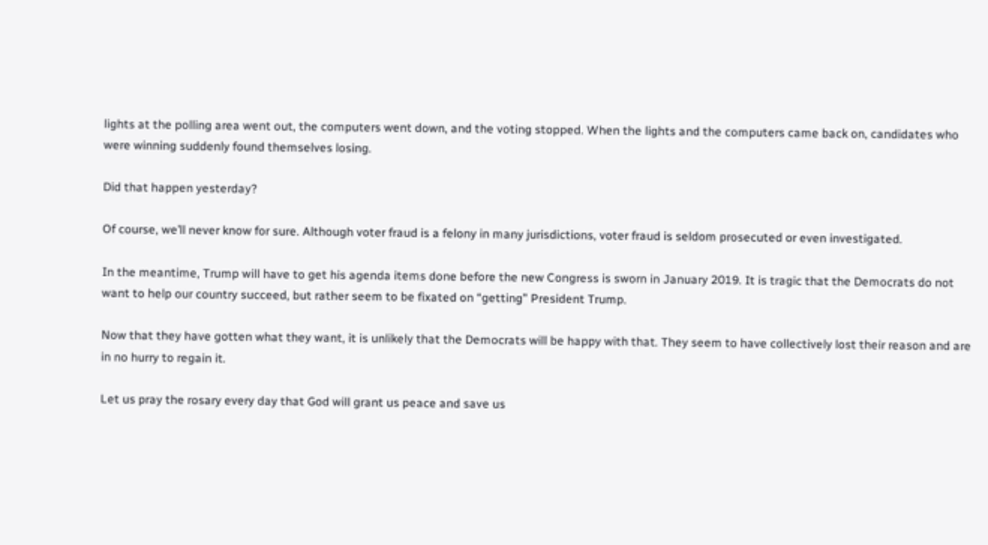lights at the polling area went out, the computers went down, and the voting stopped. When the lights and the computers came back on, candidates who were winning suddenly found themselves losing.

Did that happen yesterday?

Of course, we’ll never know for sure. Although voter fraud is a felony in many jurisdictions, voter fraud is seldom prosecuted or even investigated.

In the meantime, Trump will have to get his agenda items done before the new Congress is sworn in January 2019. It is tragic that the Democrats do not want to help our country succeed, but rather seem to be fixated on “getting” President Trump.

Now that they have gotten what they want, it is unlikely that the Democrats will be happy with that. They seem to have collectively lost their reason and are in no hurry to regain it.

Let us pray the rosary every day that God will grant us peace and save us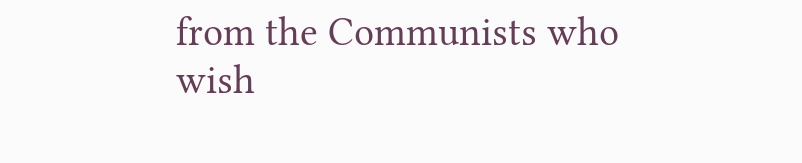from the Communists who wish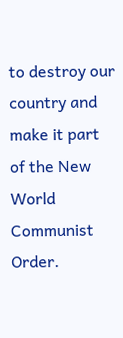to destroy our country and make it part of the New World Communist Order.